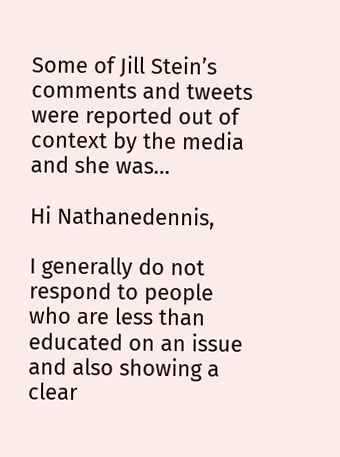Some of Jill Stein’s comments and tweets were reported out of context by the media and she was…

Hi Nathanedennis,

I generally do not respond to people who are less than educated on an issue and also showing a clear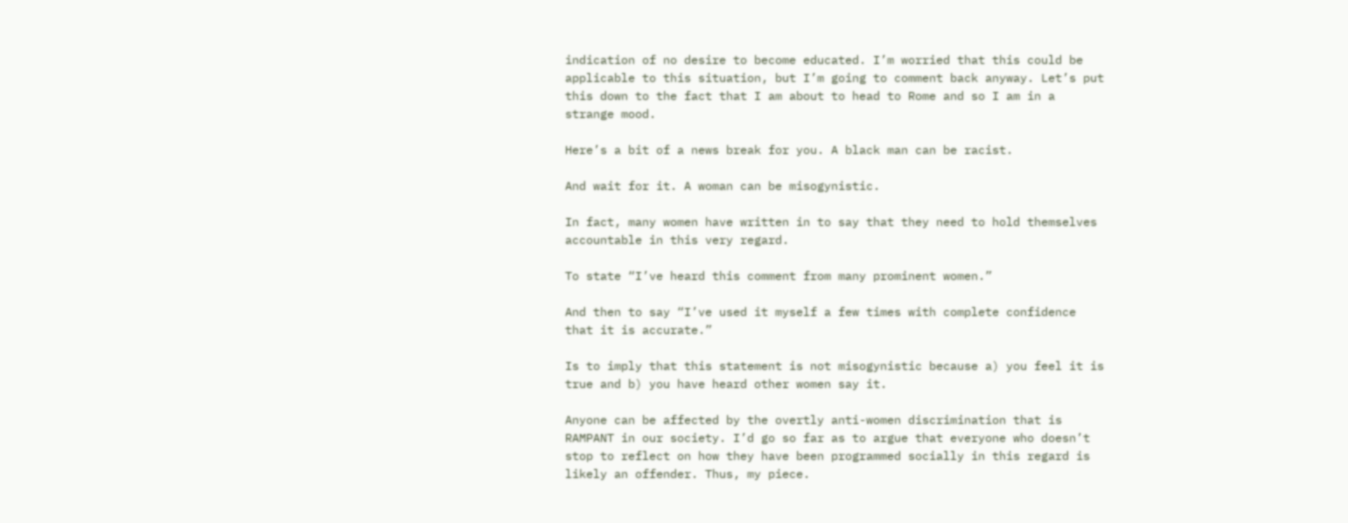indication of no desire to become educated. I’m worried that this could be applicable to this situation, but I’m going to comment back anyway. Let’s put this down to the fact that I am about to head to Rome and so I am in a strange mood.

Here’s a bit of a news break for you. A black man can be racist.

And wait for it. A woman can be misogynistic.

In fact, many women have written in to say that they need to hold themselves accountable in this very regard.

To state “I’ve heard this comment from many prominent women.”

And then to say “I’ve used it myself a few times with complete confidence that it is accurate.”

Is to imply that this statement is not misogynistic because a) you feel it is true and b) you have heard other women say it.

Anyone can be affected by the overtly anti-women discrimination that is RAMPANT in our society. I’d go so far as to argue that everyone who doesn’t stop to reflect on how they have been programmed socially in this regard is likely an offender. Thus, my piece.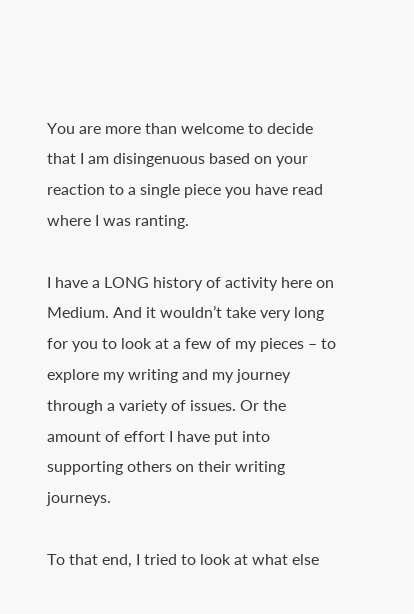You are more than welcome to decide that I am disingenuous based on your reaction to a single piece you have read where I was ranting.

I have a LONG history of activity here on Medium. And it wouldn’t take very long for you to look at a few of my pieces – to explore my writing and my journey through a variety of issues. Or the amount of effort I have put into supporting others on their writing journeys.

To that end, I tried to look at what else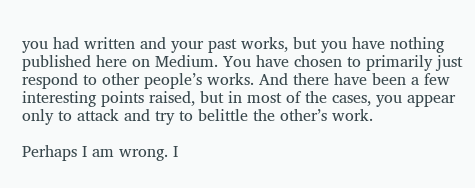you had written and your past works, but you have nothing published here on Medium. You have chosen to primarily just respond to other people’s works. And there have been a few interesting points raised, but in most of the cases, you appear only to attack and try to belittle the other’s work.

Perhaps I am wrong. I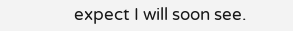expect I will soon see.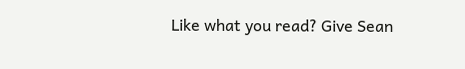Like what you read? Give Sean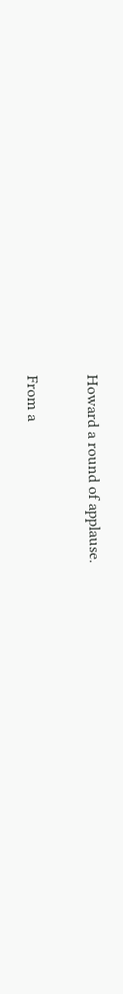Howard a round of applause.

From a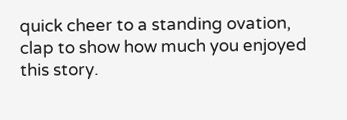quick cheer to a standing ovation, clap to show how much you enjoyed this story.